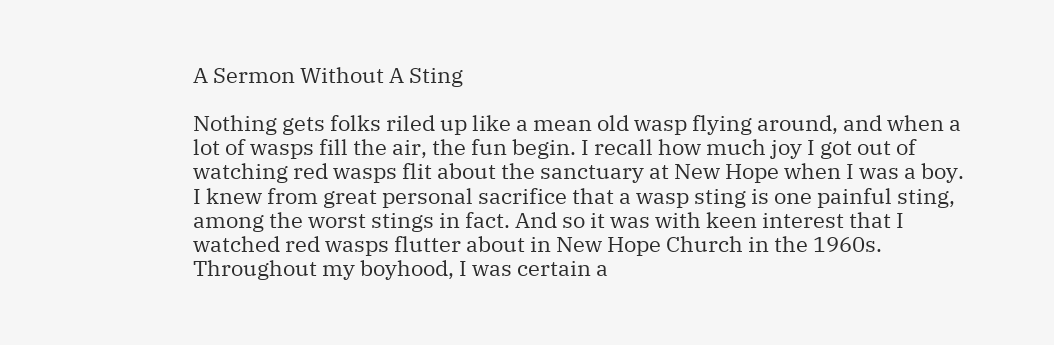A Sermon Without A Sting

Nothing gets folks riled up like a mean old wasp flying around, and when a lot of wasps fill the air, the fun begin. I recall how much joy I got out of watching red wasps flit about the sanctuary at New Hope when I was a boy.
I knew from great personal sacrifice that a wasp sting is one painful sting, among the worst stings in fact. And so it was with keen interest that I watched red wasps flutter about in New Hope Church in the 1960s. Throughout my boyhood, I was certain a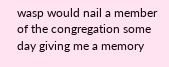wasp would nail a member of the congregation some day giving me a memory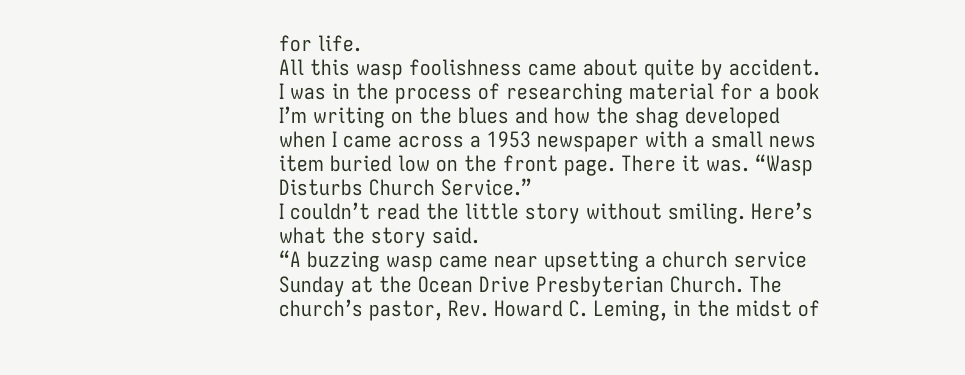for life.
All this wasp foolishness came about quite by accident. I was in the process of researching material for a book I’m writing on the blues and how the shag developed when I came across a 1953 newspaper with a small news item buried low on the front page. There it was. “Wasp Disturbs Church Service.”
I couldn’t read the little story without smiling. Here’s what the story said.
“A buzzing wasp came near upsetting a church service Sunday at the Ocean Drive Presbyterian Church. The church’s pastor, Rev. Howard C. Leming, in the midst of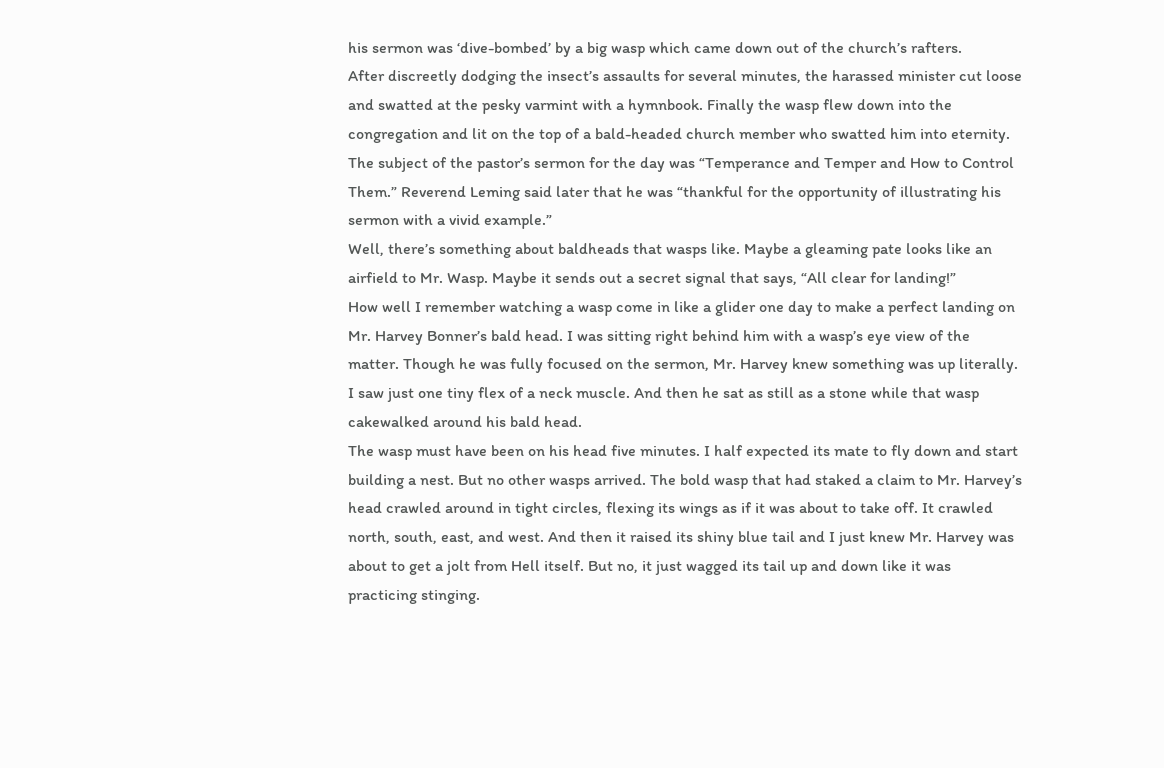his sermon was ‘dive-bombed’ by a big wasp which came down out of the church’s rafters.
After discreetly dodging the insect’s assaults for several minutes, the harassed minister cut loose and swatted at the pesky varmint with a hymnbook. Finally the wasp flew down into the congregation and lit on the top of a bald-headed church member who swatted him into eternity.
The subject of the pastor’s sermon for the day was “Temperance and Temper and How to Control Them.” Reverend Leming said later that he was “thankful for the opportunity of illustrating his sermon with a vivid example.”
Well, there’s something about baldheads that wasps like. Maybe a gleaming pate looks like an airfield to Mr. Wasp. Maybe it sends out a secret signal that says, “All clear for landing!”
How well I remember watching a wasp come in like a glider one day to make a perfect landing on Mr. Harvey Bonner’s bald head. I was sitting right behind him with a wasp’s eye view of the matter. Though he was fully focused on the sermon, Mr. Harvey knew something was up literally. I saw just one tiny flex of a neck muscle. And then he sat as still as a stone while that wasp cakewalked around his bald head.
The wasp must have been on his head five minutes. I half expected its mate to fly down and start building a nest. But no other wasps arrived. The bold wasp that had staked a claim to Mr. Harvey’s head crawled around in tight circles, flexing its wings as if it was about to take off. It crawled north, south, east, and west. And then it raised its shiny blue tail and I just knew Mr. Harvey was about to get a jolt from Hell itself. But no, it just wagged its tail up and down like it was practicing stinging.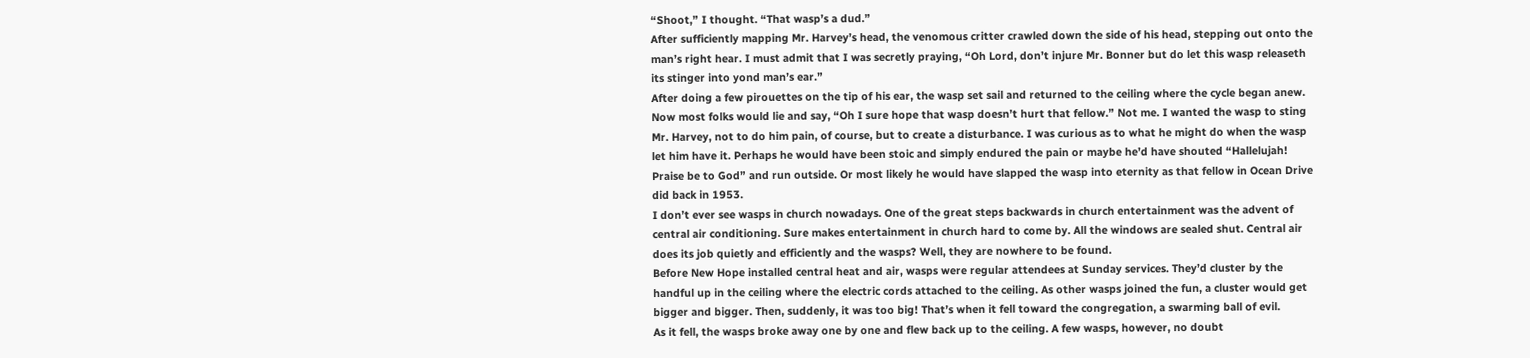“Shoot,” I thought. “That wasp’s a dud.”
After sufficiently mapping Mr. Harvey’s head, the venomous critter crawled down the side of his head, stepping out onto the man’s right hear. I must admit that I was secretly praying, “Oh Lord, don’t injure Mr. Bonner but do let this wasp releaseth its stinger into yond man’s ear.”
After doing a few pirouettes on the tip of his ear, the wasp set sail and returned to the ceiling where the cycle began anew.
Now most folks would lie and say, “Oh I sure hope that wasp doesn’t hurt that fellow.” Not me. I wanted the wasp to sting Mr. Harvey, not to do him pain, of course, but to create a disturbance. I was curious as to what he might do when the wasp let him have it. Perhaps he would have been stoic and simply endured the pain or maybe he’d have shouted “Hallelujah! Praise be to God” and run outside. Or most likely he would have slapped the wasp into eternity as that fellow in Ocean Drive did back in 1953.
I don’t ever see wasps in church nowadays. One of the great steps backwards in church entertainment was the advent of central air conditioning. Sure makes entertainment in church hard to come by. All the windows are sealed shut. Central air does its job quietly and efficiently and the wasps? Well, they are nowhere to be found.
Before New Hope installed central heat and air, wasps were regular attendees at Sunday services. They’d cluster by the handful up in the ceiling where the electric cords attached to the ceiling. As other wasps joined the fun, a cluster would get bigger and bigger. Then, suddenly, it was too big! That’s when it fell toward the congregation, a swarming ball of evil.
As it fell, the wasps broke away one by one and flew back up to the ceiling. A few wasps, however, no doubt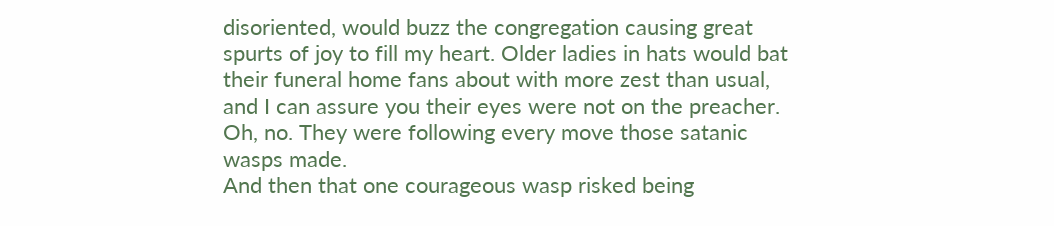disoriented, would buzz the congregation causing great spurts of joy to fill my heart. Older ladies in hats would bat their funeral home fans about with more zest than usual, and I can assure you their eyes were not on the preacher. Oh, no. They were following every move those satanic wasps made.
And then that one courageous wasp risked being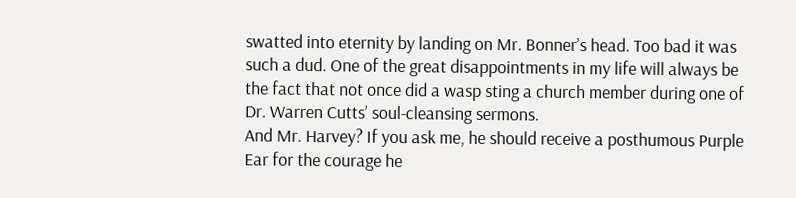swatted into eternity by landing on Mr. Bonner’s head. Too bad it was such a dud. One of the great disappointments in my life will always be the fact that not once did a wasp sting a church member during one of Dr. Warren Cutts’ soul-cleansing sermons.
And Mr. Harvey? If you ask me, he should receive a posthumous Purple Ear for the courage he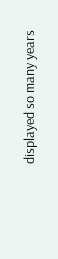displayed so many years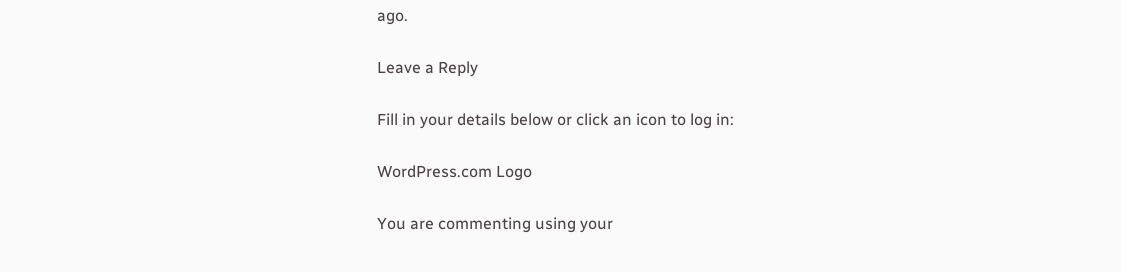ago.

Leave a Reply

Fill in your details below or click an icon to log in:

WordPress.com Logo

You are commenting using your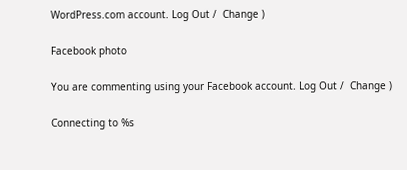WordPress.com account. Log Out /  Change )

Facebook photo

You are commenting using your Facebook account. Log Out /  Change )

Connecting to %s